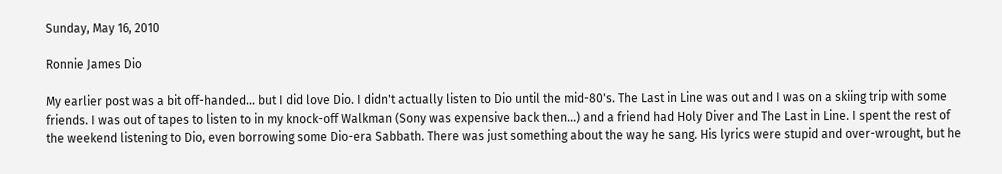Sunday, May 16, 2010

Ronnie James Dio

My earlier post was a bit off-handed... but I did love Dio. I didn't actually listen to Dio until the mid-80's. The Last in Line was out and I was on a skiing trip with some friends. I was out of tapes to listen to in my knock-off Walkman (Sony was expensive back then...) and a friend had Holy Diver and The Last in Line. I spent the rest of the weekend listening to Dio, even borrowing some Dio-era Sabbath. There was just something about the way he sang. His lyrics were stupid and over-wrought, but he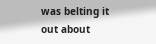was belting it out about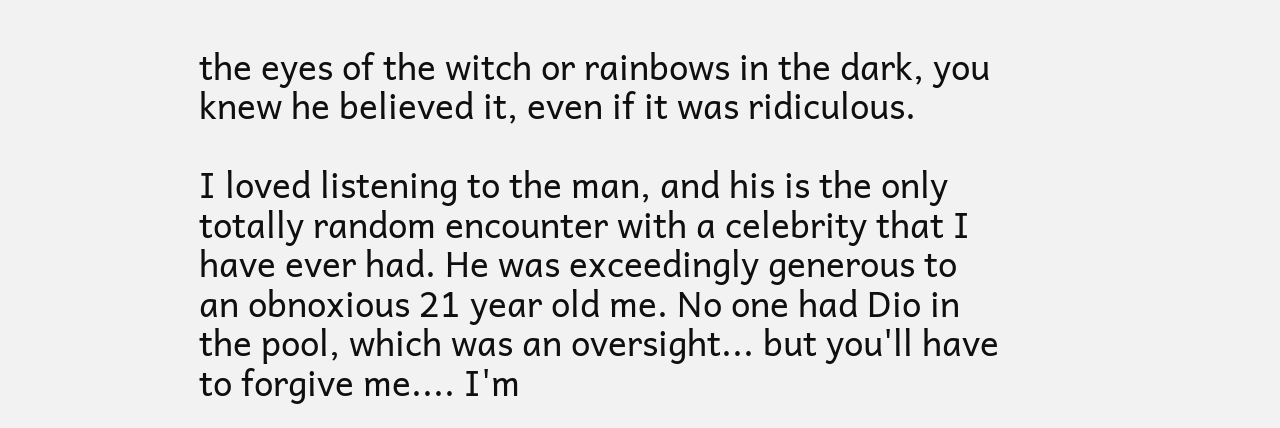the eyes of the witch or rainbows in the dark, you knew he believed it, even if it was ridiculous.

I loved listening to the man, and his is the only totally random encounter with a celebrity that I have ever had. He was exceedingly generous to an obnoxious 21 year old me. No one had Dio in the pool, which was an oversight... but you'll have to forgive me.... I'm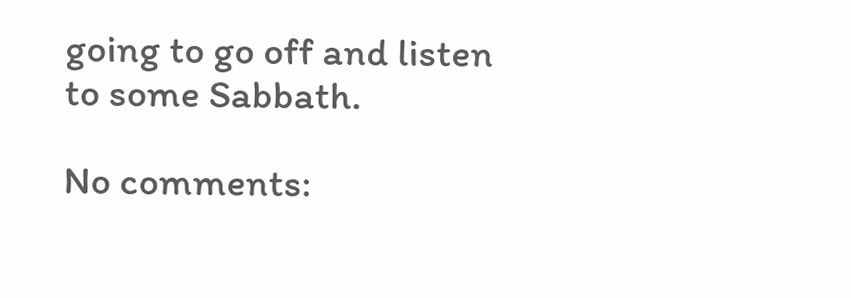going to go off and listen to some Sabbath.

No comments: